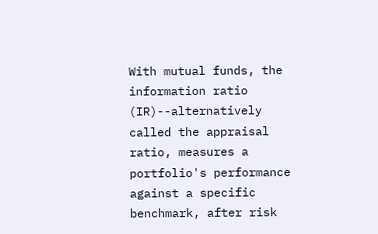With mutual funds, the information ratio (IR)--alternatively called the appraisal ratio, measures a portfolio's performance against a specific benchmark, after risk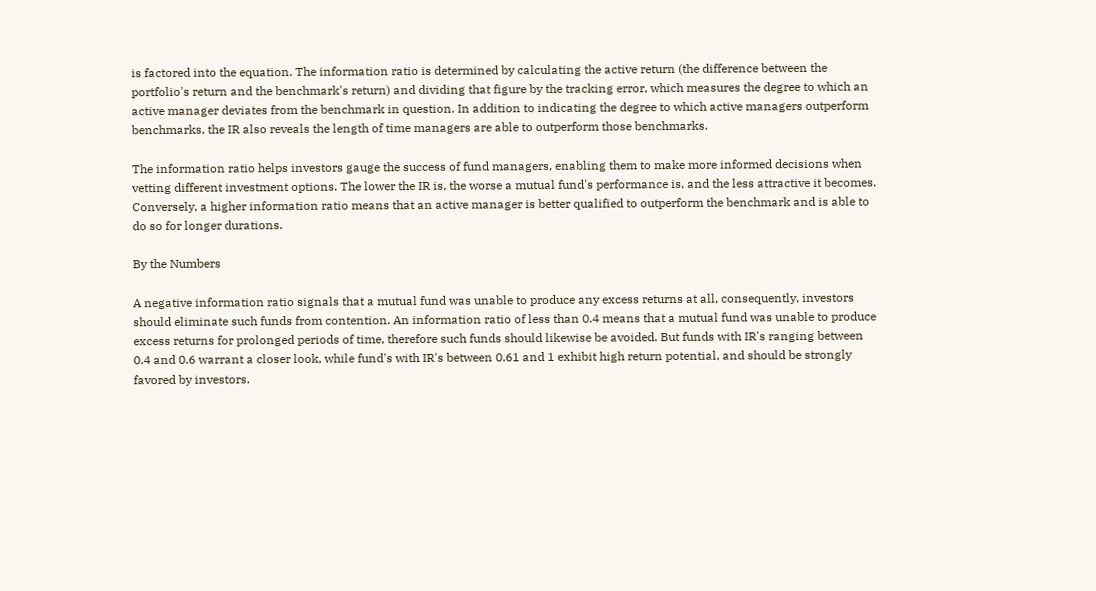is factored into the equation. The information ratio is determined by calculating the active return (the difference between the portfolio's return and the benchmark's return) and dividing that figure by the tracking error, which measures the degree to which an active manager deviates from the benchmark in question. In addition to indicating the degree to which active managers outperform benchmarks, the IR also reveals the length of time managers are able to outperform those benchmarks.

The information ratio helps investors gauge the success of fund managers, enabling them to make more informed decisions when vetting different investment options. The lower the IR is, the worse a mutual fund's performance is, and the less attractive it becomes. Conversely, a higher information ratio means that an active manager is better qualified to outperform the benchmark and is able to do so for longer durations.

By the Numbers

A negative information ratio signals that a mutual fund was unable to produce any excess returns at all, consequently, investors should eliminate such funds from contention. An information ratio of less than 0.4 means that a mutual fund was unable to produce excess returns for prolonged periods of time, therefore such funds should likewise be avoided. But funds with IR's ranging between 0.4 and 0.6 warrant a closer look, while fund's with IR's between 0.61 and 1 exhibit high return potential, and should be strongly favored by investors.